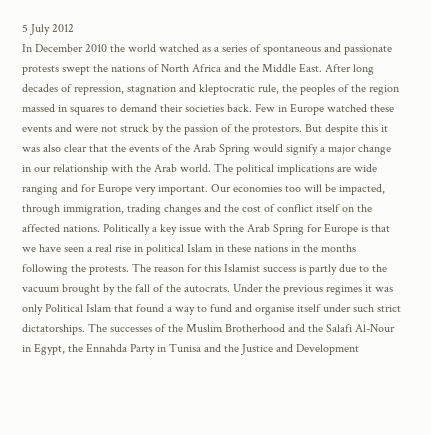5 July 2012
In December 2010 the world watched as a series of spontaneous and passionate protests swept the nations of North Africa and the Middle East. After long decades of repression, stagnation and kleptocratic rule, the peoples of the region massed in squares to demand their societies back. Few in Europe watched these events and were not struck by the passion of the protestors. But despite this it was also clear that the events of the Arab Spring would signify a major change in our relationship with the Arab world. The political implications are wide ranging and for Europe very important. Our economies too will be impacted, through immigration, trading changes and the cost of conflict itself on the affected nations. Politically a key issue with the Arab Spring for Europe is that we have seen a real rise in political Islam in these nations in the months following the protests. The reason for this Islamist success is partly due to the vacuum brought by the fall of the autocrats. Under the previous regimes it was only Political Islam that found a way to fund and organise itself under such strict dictatorships. The successes of the Muslim Brotherhood and the Salafi Al-Nour in Egypt, the Ennahda Party in Tunisa and the Justice and Development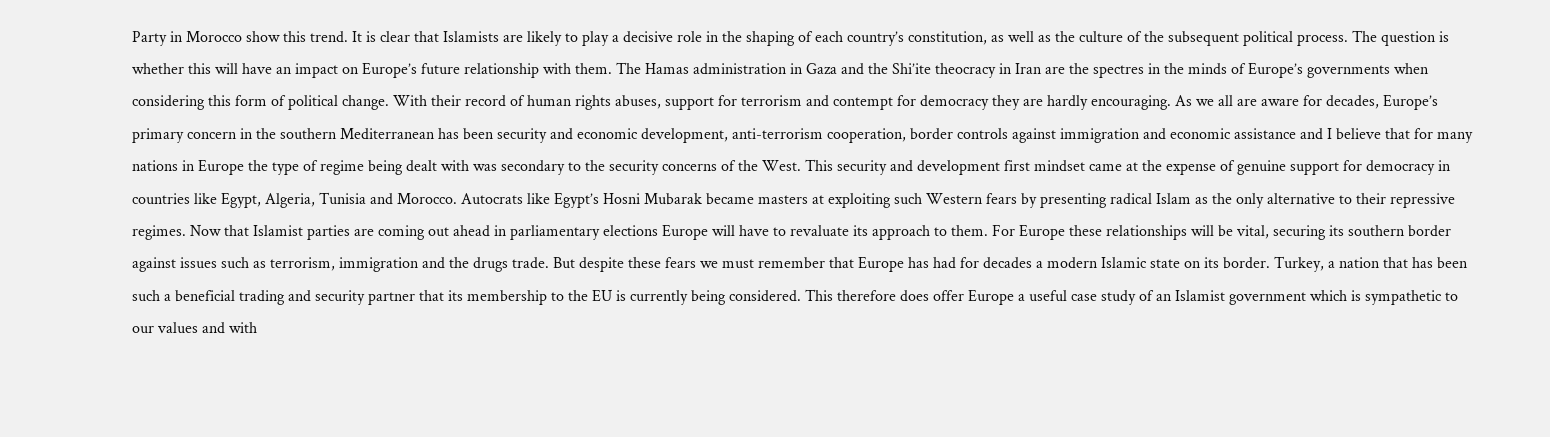Party in Morocco show this trend. It is clear that Islamists are likely to play a decisive role in the shaping of each country’s constitution, as well as the culture of the subsequent political process. The question is whether this will have an impact on Europe’s future relationship with them. The Hamas administration in Gaza and the Shi’ite theocracy in Iran are the spectres in the minds of Europe’s governments when considering this form of political change. With their record of human rights abuses, support for terrorism and contempt for democracy they are hardly encouraging. As we all are aware for decades, Europe’s primary concern in the southern Mediterranean has been security and economic development, anti-terrorism cooperation, border controls against immigration and economic assistance and I believe that for many nations in Europe the type of regime being dealt with was secondary to the security concerns of the West. This security and development first mindset came at the expense of genuine support for democracy in countries like Egypt, Algeria, Tunisia and Morocco. Autocrats like Egypt’s Hosni Mubarak became masters at exploiting such Western fears by presenting radical Islam as the only alternative to their repressive regimes. Now that Islamist parties are coming out ahead in parliamentary elections Europe will have to revaluate its approach to them. For Europe these relationships will be vital, securing its southern border against issues such as terrorism, immigration and the drugs trade. But despite these fears we must remember that Europe has had for decades a modern Islamic state on its border. Turkey, a nation that has been such a beneficial trading and security partner that its membership to the EU is currently being considered. This therefore does offer Europe a useful case study of an Islamist government which is sympathetic to our values and with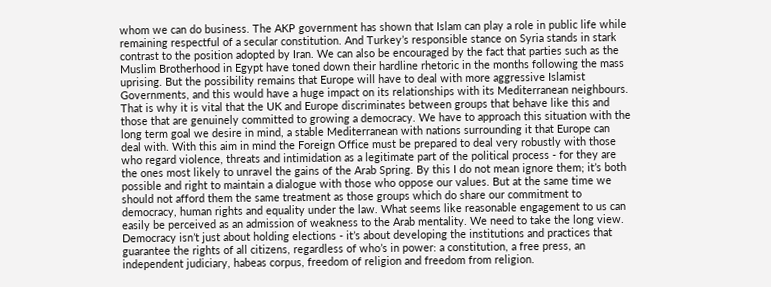whom we can do business. The AKP government has shown that Islam can play a role in public life while remaining respectful of a secular constitution. And Turkey’s responsible stance on Syria stands in stark contrast to the position adopted by Iran. We can also be encouraged by the fact that parties such as the Muslim Brotherhood in Egypt have toned down their hardline rhetoric in the months following the mass uprising. But the possibility remains that Europe will have to deal with more aggressive Islamist Governments, and this would have a huge impact on its relationships with its Mediterranean neighbours. That is why it is vital that the UK and Europe discriminates between groups that behave like this and those that are genuinely committed to growing a democracy. We have to approach this situation with the long term goal we desire in mind, a stable Mediterranean with nations surrounding it that Europe can deal with. With this aim in mind the Foreign Office must be prepared to deal very robustly with those who regard violence, threats and intimidation as a legitimate part of the political process - for they are the ones most likely to unravel the gains of the Arab Spring. By this I do not mean ignore them; it’s both possible and right to maintain a dialogue with those who oppose our values. But at the same time we should not afford them the same treatment as those groups which do share our commitment to democracy, human rights and equality under the law. What seems like reasonable engagement to us can easily be perceived as an admission of weakness to the Arab mentality. We need to take the long view. Democracy isn’t just about holding elections - it’s about developing the institutions and practices that guarantee the rights of all citizens, regardless of who’s in power: a constitution, a free press, an independent judiciary, habeas corpus, freedom of religion and freedom from religion.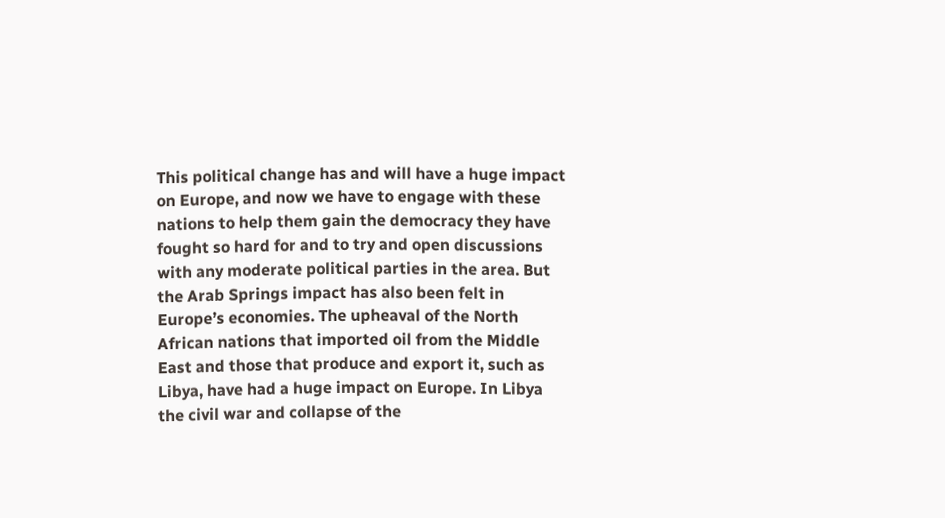This political change has and will have a huge impact on Europe, and now we have to engage with these nations to help them gain the democracy they have fought so hard for and to try and open discussions with any moderate political parties in the area. But the Arab Springs impact has also been felt in Europe’s economies. The upheaval of the North African nations that imported oil from the Middle East and those that produce and export it, such as Libya, have had a huge impact on Europe. In Libya the civil war and collapse of the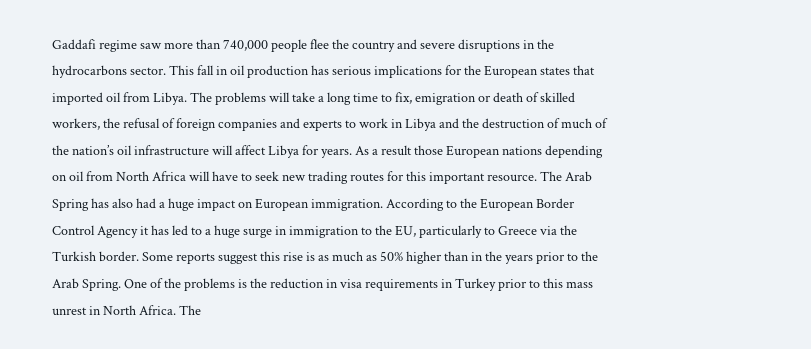Gaddafi regime saw more than 740,000 people flee the country and severe disruptions in the hydrocarbons sector. This fall in oil production has serious implications for the European states that imported oil from Libya. The problems will take a long time to fix, emigration or death of skilled workers, the refusal of foreign companies and experts to work in Libya and the destruction of much of the nation’s oil infrastructure will affect Libya for years. As a result those European nations depending on oil from North Africa will have to seek new trading routes for this important resource. The Arab Spring has also had a huge impact on European immigration. According to the European Border Control Agency it has led to a huge surge in immigration to the EU, particularly to Greece via the Turkish border. Some reports suggest this rise is as much as 50% higher than in the years prior to the Arab Spring. One of the problems is the reduction in visa requirements in Turkey prior to this mass unrest in North Africa. The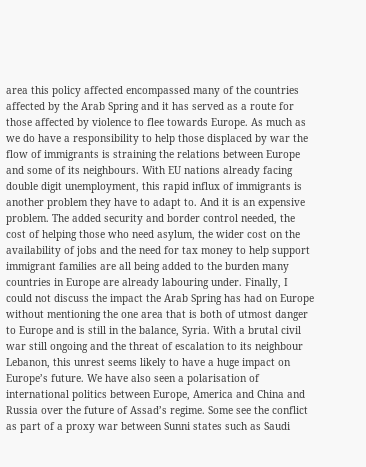area this policy affected encompassed many of the countries affected by the Arab Spring and it has served as a route for those affected by violence to flee towards Europe. As much as we do have a responsibility to help those displaced by war the flow of immigrants is straining the relations between Europe and some of its neighbours. With EU nations already facing double digit unemployment, this rapid influx of immigrants is another problem they have to adapt to. And it is an expensive problem. The added security and border control needed, the cost of helping those who need asylum, the wider cost on the availability of jobs and the need for tax money to help support immigrant families are all being added to the burden many countries in Europe are already labouring under. Finally, I could not discuss the impact the Arab Spring has had on Europe without mentioning the one area that is both of utmost danger to Europe and is still in the balance, Syria. With a brutal civil war still ongoing and the threat of escalation to its neighbour Lebanon, this unrest seems likely to have a huge impact on Europe’s future. We have also seen a polarisation of international politics between Europe, America and China and Russia over the future of Assad’s regime. Some see the conflict as part of a proxy war between Sunni states such as Saudi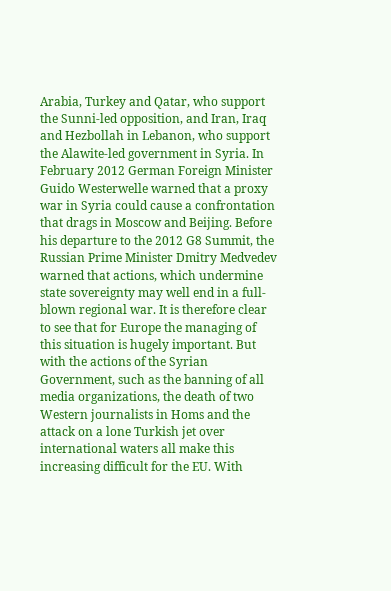Arabia, Turkey and Qatar, who support the Sunni-led opposition, and Iran, Iraq and Hezbollah in Lebanon, who support the Alawite-led government in Syria. In February 2012 German Foreign Minister Guido Westerwelle warned that a proxy war in Syria could cause a confrontation that drags in Moscow and Beijing. Before his departure to the 2012 G8 Summit, the Russian Prime Minister Dmitry Medvedev warned that actions, which undermine state sovereignty may well end in a full-blown regional war. It is therefore clear to see that for Europe the managing of this situation is hugely important. But with the actions of the Syrian Government, such as the banning of all media organizations, the death of two Western journalists in Homs and the attack on a lone Turkish jet over international waters all make this increasing difficult for the EU. With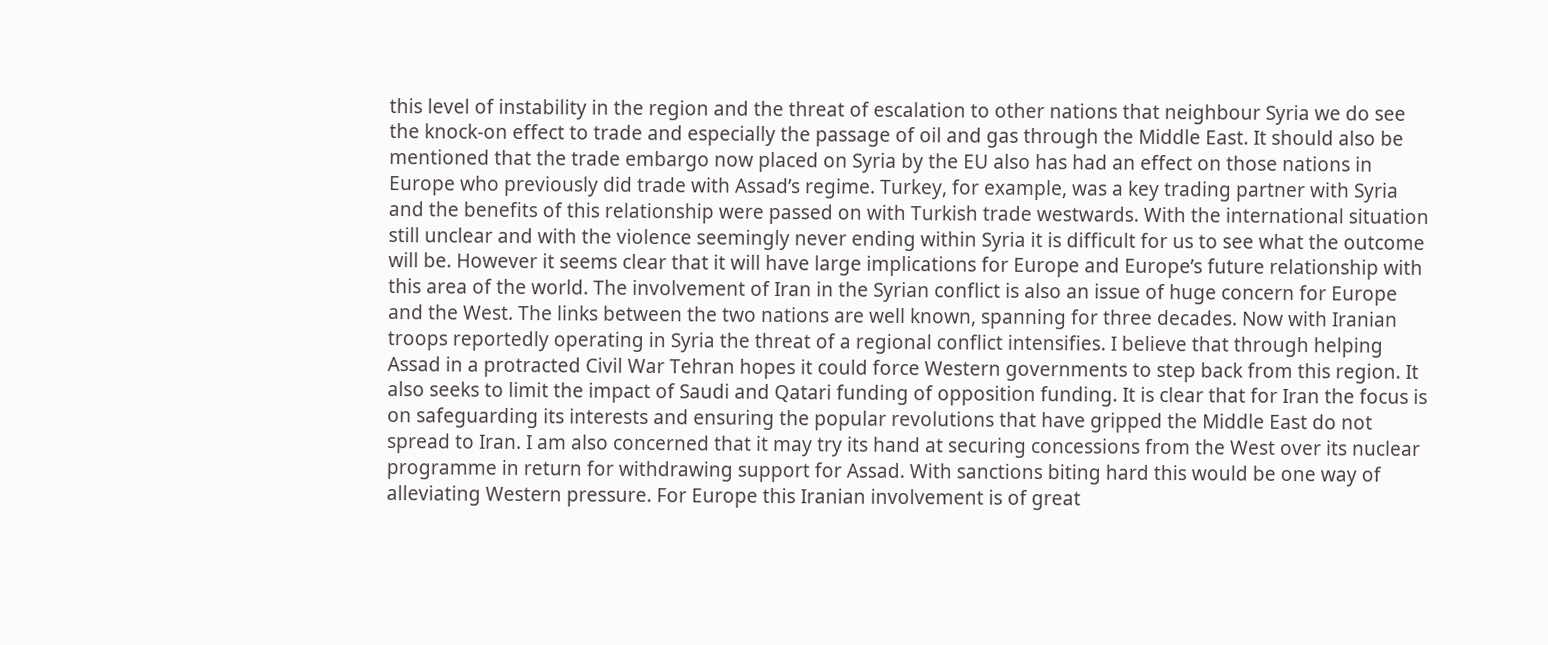this level of instability in the region and the threat of escalation to other nations that neighbour Syria we do see the knock-on effect to trade and especially the passage of oil and gas through the Middle East. It should also be mentioned that the trade embargo now placed on Syria by the EU also has had an effect on those nations in Europe who previously did trade with Assad’s regime. Turkey, for example, was a key trading partner with Syria and the benefits of this relationship were passed on with Turkish trade westwards. With the international situation still unclear and with the violence seemingly never ending within Syria it is difficult for us to see what the outcome will be. However it seems clear that it will have large implications for Europe and Europe’s future relationship with this area of the world. The involvement of Iran in the Syrian conflict is also an issue of huge concern for Europe and the West. The links between the two nations are well known, spanning for three decades. Now with Iranian troops reportedly operating in Syria the threat of a regional conflict intensifies. I believe that through helping Assad in a protracted Civil War Tehran hopes it could force Western governments to step back from this region. It also seeks to limit the impact of Saudi and Qatari funding of opposition funding. It is clear that for Iran the focus is on safeguarding its interests and ensuring the popular revolutions that have gripped the Middle East do not spread to Iran. I am also concerned that it may try its hand at securing concessions from the West over its nuclear programme in return for withdrawing support for Assad. With sanctions biting hard this would be one way of alleviating Western pressure. For Europe this Iranian involvement is of great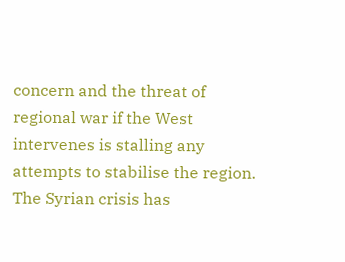concern and the threat of regional war if the West intervenes is stalling any attempts to stabilise the region. The Syrian crisis has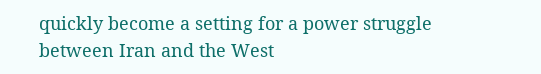quickly become a setting for a power struggle between Iran and the West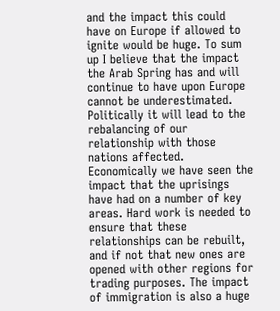and the impact this could have on Europe if allowed to ignite would be huge. To sum up I believe that the impact the Arab Spring has and will continue to have upon Europe cannot be underestimated. Politically it will lead to the rebalancing of our relationship with those nations affected. Economically we have seen the impact that the uprisings have had on a number of key areas. Hard work is needed to ensure that these relationships can be rebuilt, and if not that new ones are opened with other regions for trading purposes. The impact of immigration is also a huge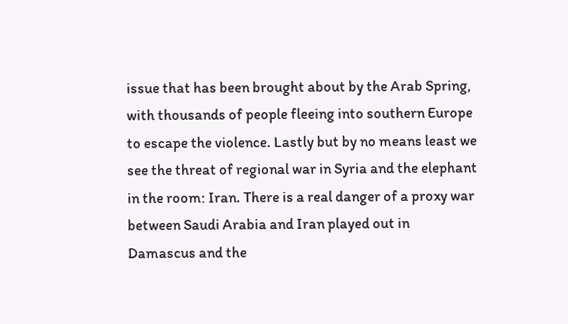issue that has been brought about by the Arab Spring, with thousands of people fleeing into southern Europe to escape the violence. Lastly but by no means least we see the threat of regional war in Syria and the elephant in the room: Iran. There is a real danger of a proxy war between Saudi Arabia and Iran played out in Damascus and the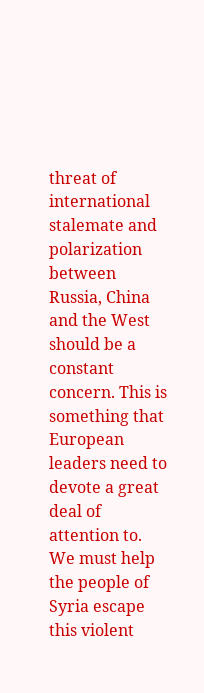threat of international stalemate and polarization between Russia, China and the West should be a constant concern. This is something that European leaders need to devote a great deal of attention to. We must help the people of Syria escape this violent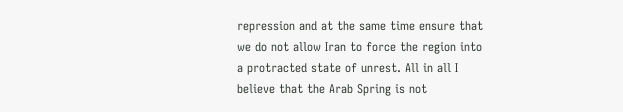repression and at the same time ensure that we do not allow Iran to force the region into a protracted state of unrest. All in all I believe that the Arab Spring is not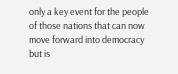only a key event for the people of those nations that can now move forward into democracy but is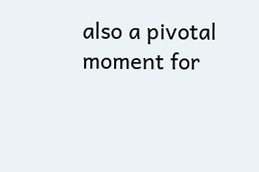also a pivotal moment for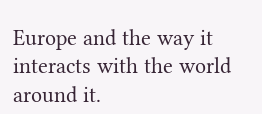Europe and the way it interacts with the world around it.